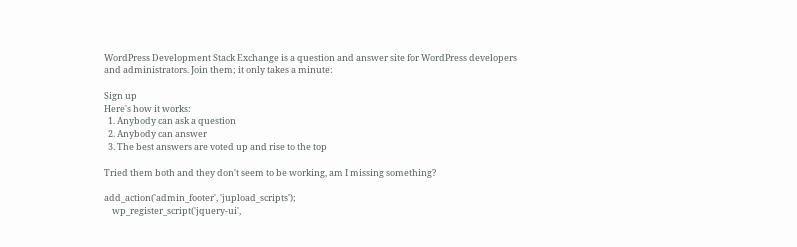WordPress Development Stack Exchange is a question and answer site for WordPress developers and administrators. Join them; it only takes a minute:

Sign up
Here's how it works:
  1. Anybody can ask a question
  2. Anybody can answer
  3. The best answers are voted up and rise to the top

Tried them both and they don't seem to be working, am I missing something?

add_action('admin_footer', 'jupload_scripts');
    wp_register_script('jquery-ui',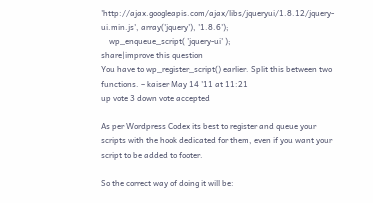'http://ajax.googleapis.com/ajax/libs/jqueryui/1.8.12/jquery-ui.min.js', array('jquery'), '1.8.6');
    wp_enqueue_script( 'jquery-ui' );
share|improve this question
You have to wp_register_script() earlier. Split this between two functions. – kaiser May 14 '11 at 11:21
up vote 3 down vote accepted

As per Wordpress Codex its best to register and queue your scripts with the hook dedicated for them, even if you want your script to be added to footer.

So the correct way of doing it will be: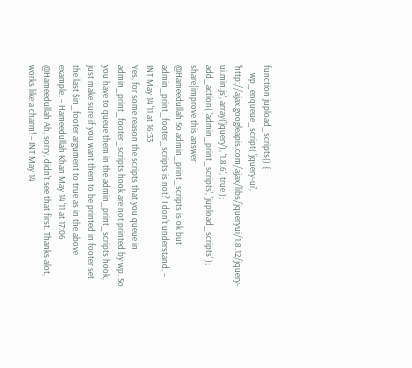function jupload_scripts() {
    wp_enqueue_script( 'jquery-ui', 'http://ajax.googleapis.com/ajax/libs/jqueryui/1.8.12/jquery-ui.min.js', array('jquery'), '1.8.6', true );
add_action( 'admin_print_scripts', 'jupload_scripts' );
share|improve this answer
@Hameedullah So admin_print_scripts is ok but admin_print_footer_scripts is not? I don't understand. – INT May 14 '11 at 16:33
Yes, for some reason the scripts that you queue in admin_print_footer_scripts hook are not printed by wp. So you have to queue them in the admin_print_scripts hook, just make sure if you want them to be printed in footer set the last $in_footer argument to true as in the above example. – Hameedullah Khan May 14 '11 at 17:06
@Hameedullah Ah, sorry, didn't see that first. Thanks alot, works like a charm! – INT May 14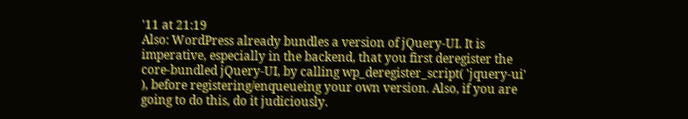'11 at 21:19
Also: WordPress already bundles a version of jQuery-UI. It is imperative, especially in the backend, that you first deregister the core-bundled jQuery-UI, by calling wp_deregister_script( 'jquery-ui' ), before registering/enqueueing your own version. Also, if you are going to do this, do it judiciously.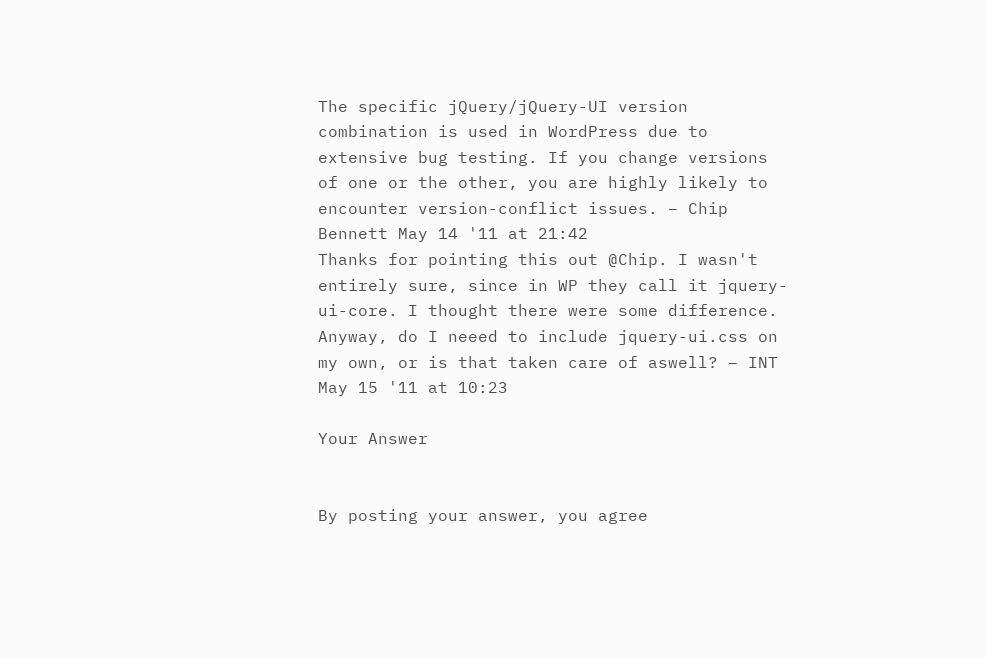The specific jQuery/jQuery-UI version combination is used in WordPress due to extensive bug testing. If you change versions of one or the other, you are highly likely to encounter version-conflict issues. – Chip Bennett May 14 '11 at 21:42
Thanks for pointing this out @Chip. I wasn't entirely sure, since in WP they call it jquery-ui-core. I thought there were some difference. Anyway, do I neeed to include jquery-ui.css on my own, or is that taken care of aswell? – INT May 15 '11 at 10:23

Your Answer


By posting your answer, you agree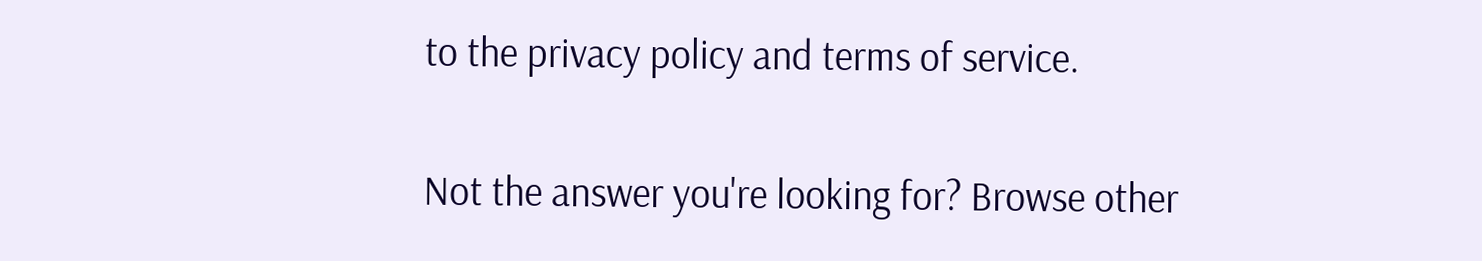to the privacy policy and terms of service.

Not the answer you're looking for? Browse other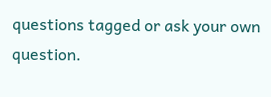questions tagged or ask your own question.